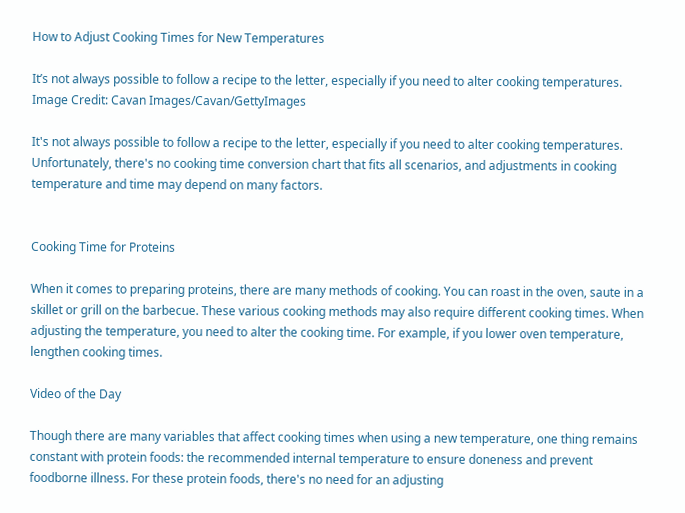How to Adjust Cooking Times for New Temperatures

It’s not always possible to follow a recipe to the letter, especially if you need to alter cooking temperatures.
Image Credit: Cavan Images/Cavan/GettyImages

It's not always possible to follow a recipe to the letter, especially if you need to alter cooking temperatures. Unfortunately, there's no cooking time conversion chart that fits all scenarios, and adjustments in cooking temperature and time may depend on many factors.


Cooking Time for Proteins

When it comes to preparing proteins, there are many methods of cooking. You can roast in the oven, saute in a skillet or grill on the barbecue. These various cooking methods may also require different cooking times. When adjusting the temperature, you need to alter the cooking time. For example, if you lower oven temperature, lengthen cooking times.

Video of the Day

Though there are many variables that affect cooking times when using a new temperature, one thing remains constant with protein foods: the recommended internal temperature to ensure doneness and prevent foodborne illness. For these protein foods, there's no need for an adjusting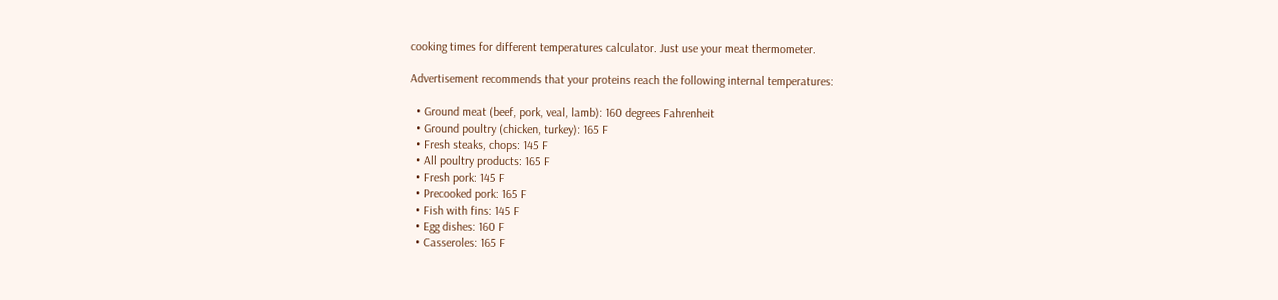cooking times for different temperatures calculator. Just use your meat thermometer.

Advertisement recommends that your proteins reach the following internal temperatures:

  • Ground meat (beef, pork, veal, lamb): 160 degrees Fahrenheit
  • Ground poultry (chicken, turkey): 165 F
  • Fresh steaks, chops: 145 F
  • All poultry products: 165 F
  • Fresh pork: 145 F
  • Precooked pork: 165 F
  • Fish with fins: 145 F
  • Egg dishes: 160 F
  • Casseroles: 165 F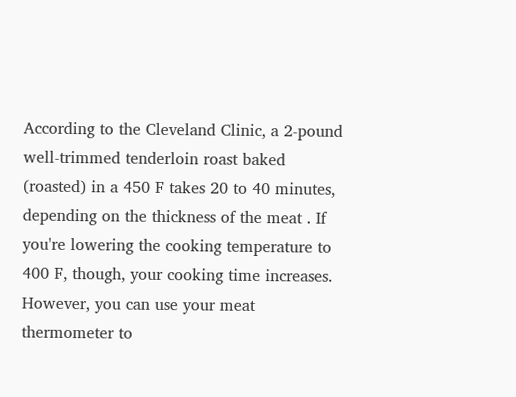According to the Cleveland Clinic, a 2-pound well-trimmed tenderloin roast baked (roasted) in a 450 F takes 20 to 40 minutes, depending on the thickness of the meat . If you're lowering the cooking temperature to 400 F, though, your cooking time increases. However, you can use your meat thermometer to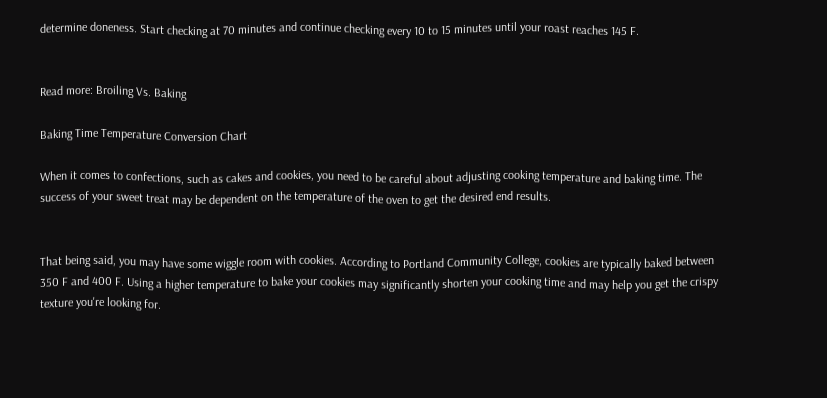determine doneness. Start checking at 70 minutes and continue checking every 10 to 15 minutes until your roast reaches 145 F.


Read more: Broiling Vs. Baking

Baking Time Temperature Conversion Chart

When it comes to confections, such as cakes and cookies, you need to be careful about adjusting cooking temperature and baking time. The success of your sweet treat may be dependent on the temperature of the oven to get the desired end results.


That being said, you may have some wiggle room with cookies. According to Portland Community College, cookies are typically baked between 350 F and 400 F. Using a higher temperature to bake your cookies may significantly shorten your cooking time and may help you get the crispy texture you're looking for.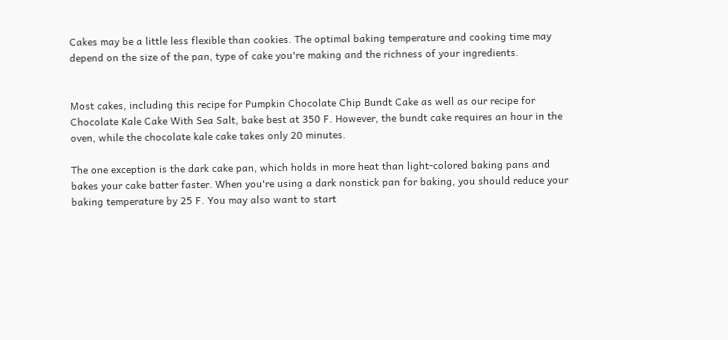Cakes may be a little less flexible than cookies. The optimal baking temperature and cooking time may depend on the size of the pan, type of cake you're making and the richness of your ingredients.


Most cakes, including this recipe for Pumpkin Chocolate Chip Bundt Cake as well as our recipe for Chocolate Kale Cake With Sea Salt, bake best at 350 F. However, the bundt cake requires an hour in the oven, while the chocolate kale cake takes only 20 minutes.

The one exception is the dark cake pan, which holds in more heat than light-colored baking pans and bakes your cake batter faster. When you're using a dark nonstick pan for baking, you should reduce your baking temperature by 25 F. You may also want to start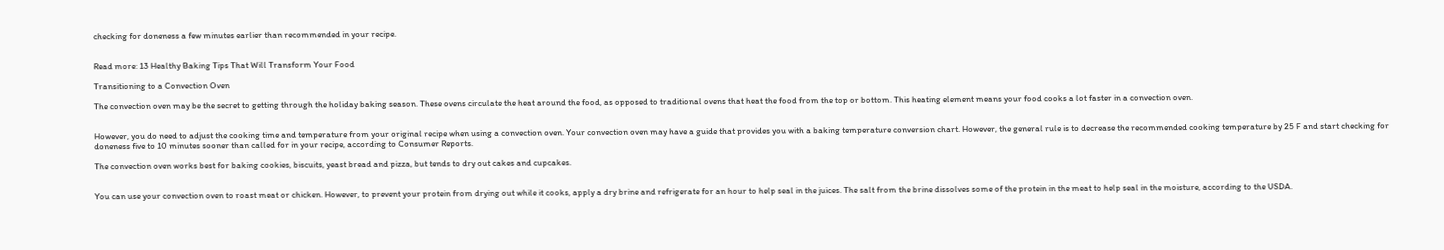checking for doneness a few minutes earlier than recommended in your recipe.


Read more: 13 Healthy Baking Tips That Will Transform Your Food

Transitioning to a Convection Oven

The convection oven may be the secret to getting through the holiday baking season. These ovens circulate the heat around the food, as opposed to traditional ovens that heat the food from the top or bottom. This heating element means your food cooks a lot faster in a convection oven.


However, you do need to adjust the cooking time and temperature from your original recipe when using a convection oven. Your convection oven may have a guide that provides you with a baking temperature conversion chart. However, the general rule is to decrease the recommended cooking temperature by 25 F and start checking for doneness five to 10 minutes sooner than called for in your recipe, according to Consumer Reports.

The convection oven works best for baking cookies, biscuits, yeast bread and pizza, but tends to dry out cakes and cupcakes.


You can use your convection oven to roast meat or chicken. However, to prevent your protein from drying out while it cooks, apply a dry brine and refrigerate for an hour to help seal in the juices. The salt from the brine dissolves some of the protein in the meat to help seal in the moisture, according to the USDA.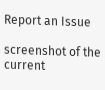Report an Issue

screenshot of the current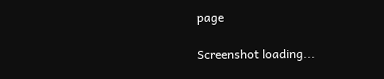page

Screenshot loading...